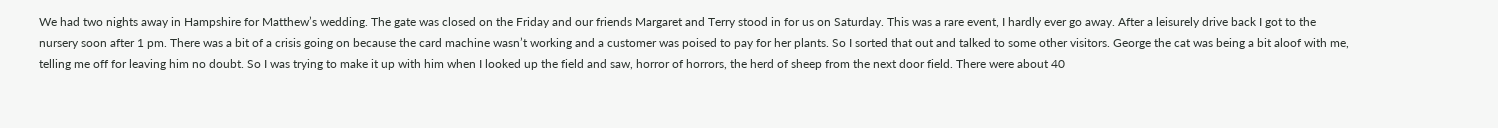We had two nights away in Hampshire for Matthew’s wedding. The gate was closed on the Friday and our friends Margaret and Terry stood in for us on Saturday. This was a rare event, I hardly ever go away. After a leisurely drive back I got to the nursery soon after 1 pm. There was a bit of a crisis going on because the card machine wasn’t working and a customer was poised to pay for her plants. So I sorted that out and talked to some other visitors. George the cat was being a bit aloof with me, telling me off for leaving him no doubt. So I was trying to make it up with him when I looked up the field and saw, horror of horrors, the herd of sheep from the next door field. There were about 40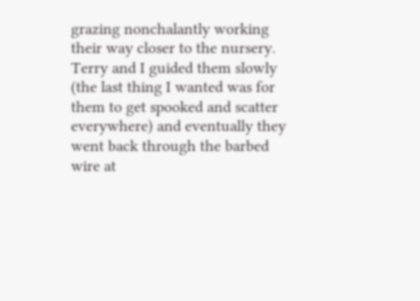grazing nonchalantly working their way closer to the nursery. Terry and I guided them slowly (the last thing I wanted was for them to get spooked and scatter everywhere) and eventually they went back through the barbed wire at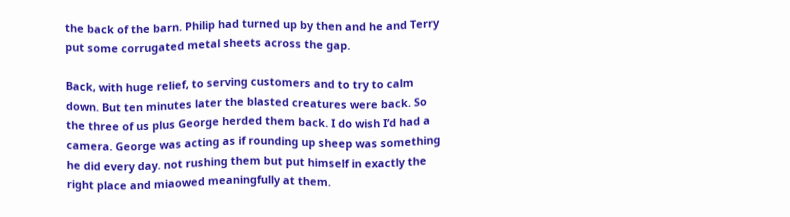the back of the barn. Philip had turned up by then and he and Terry put some corrugated metal sheets across the gap.

Back, with huge relief, to serving customers and to try to calm down. But ten minutes later the blasted creatures were back. So the three of us plus George herded them back. I do wish I’d had a camera. George was acting as if rounding up sheep was something he did every day. not rushing them but put himself in exactly the right place and miaowed meaningfully at them.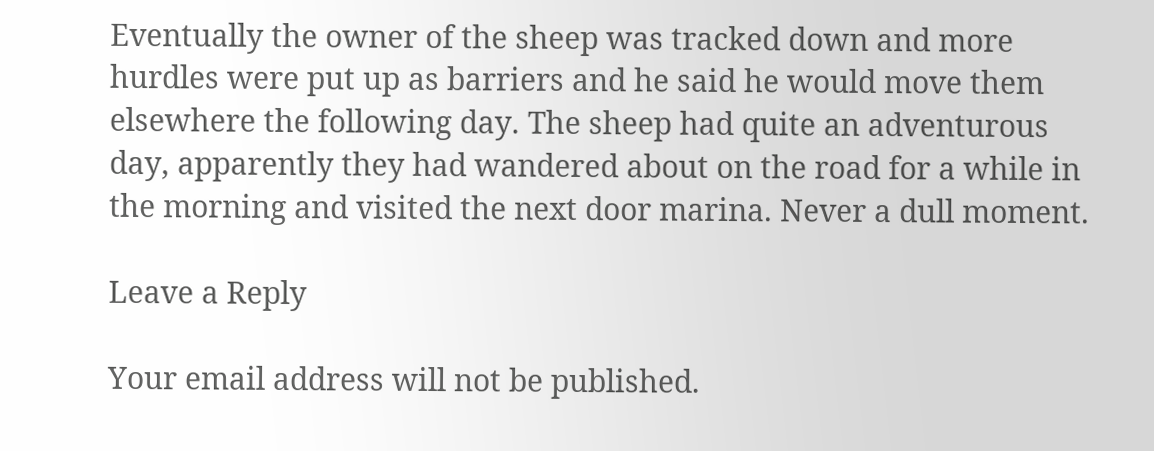Eventually the owner of the sheep was tracked down and more hurdles were put up as barriers and he said he would move them elsewhere the following day. The sheep had quite an adventurous day, apparently they had wandered about on the road for a while in the morning and visited the next door marina. Never a dull moment.

Leave a Reply

Your email address will not be published.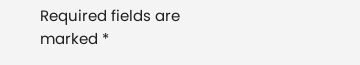Required fields are marked *